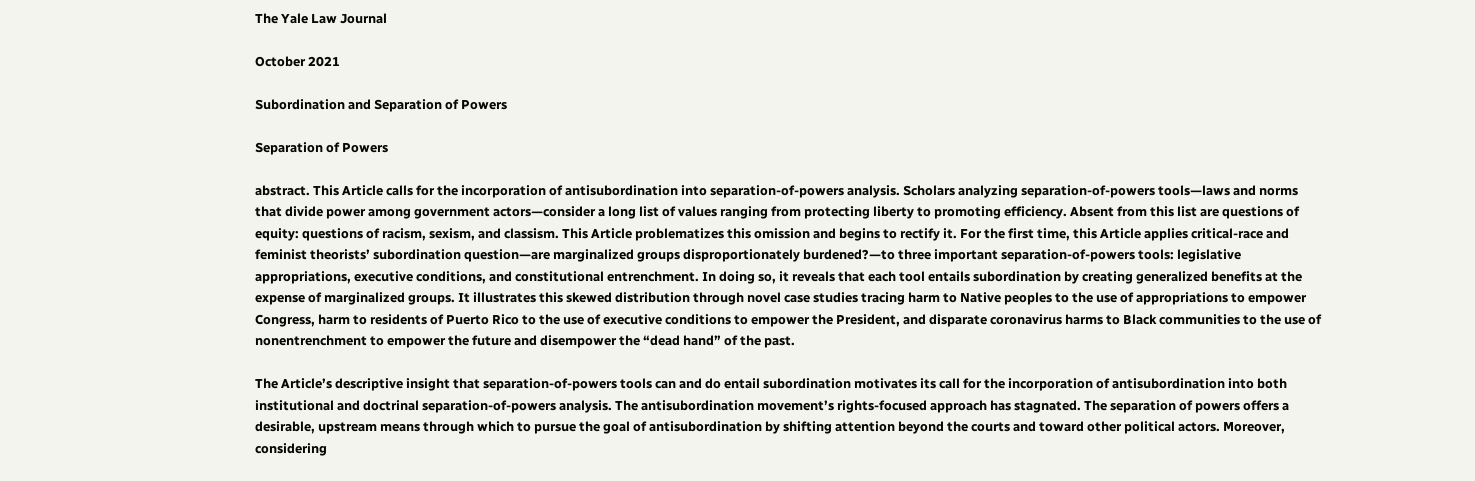The Yale Law Journal

October 2021

Subordination and Separation of Powers

Separation of Powers

abstract. This Article calls for the incorporation of antisubordination into separation-of-powers analysis. Scholars analyzing separation-of-powers tools—laws and norms that divide power among government actors—consider a long list of values ranging from protecting liberty to promoting efficiency. Absent from this list are questions of equity: questions of racism, sexism, and classism. This Article problematizes this omission and begins to rectify it. For the first time, this Article applies critical-race and feminist theorists’ subordination question—are marginalized groups disproportionately burdened?—to three important separation-of-powers tools: legislative appropriations, executive conditions, and constitutional entrenchment. In doing so, it reveals that each tool entails subordination by creating generalized benefits at the expense of marginalized groups. It illustrates this skewed distribution through novel case studies tracing harm to Native peoples to the use of appropriations to empower Congress, harm to residents of Puerto Rico to the use of executive conditions to empower the President, and disparate coronavirus harms to Black communities to the use of nonentrenchment to empower the future and disempower the “dead hand” of the past.

The Article’s descriptive insight that separation-of-powers tools can and do entail subordination motivates its call for the incorporation of antisubordination into both institutional and doctrinal separation-of-powers analysis. The antisubordination movement’s rights-focused approach has stagnated. The separation of powers offers a desirable, upstream means through which to pursue the goal of antisubordination by shifting attention beyond the courts and toward other political actors. Moreover, considering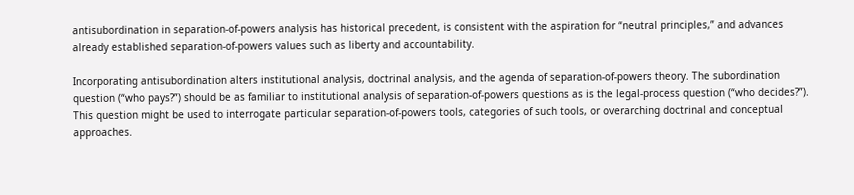antisubordination in separation-of-powers analysis has historical precedent, is consistent with the aspiration for “neutral principles,” and advances already established separation-of-powers values such as liberty and accountability.

Incorporating antisubordination alters institutional analysis, doctrinal analysis, and the agenda of separation-of-powers theory. The subordination question (“who pays?”) should be as familiar to institutional analysis of separation-of-powers questions as is the legal-process question (“who decides?”). This question might be used to interrogate particular separation-of-powers tools, categories of such tools, or overarching doctrinal and conceptual approaches.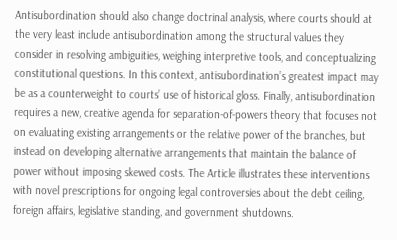Antisubordination should also change doctrinal analysis, where courts should at the very least include antisubordination among the structural values they consider in resolving ambiguities, weighing interpretive tools, and conceptualizing constitutional questions. In this context, antisubordination’s greatest impact may be as a counterweight to courts’ use of historical gloss. Finally, antisubordination requires a new, creative agenda for separation-of-powers theory that focuses not on evaluating existing arrangements or the relative power of the branches, but instead on developing alternative arrangements that maintain the balance of power without imposing skewed costs. The Article illustrates these interventions with novel prescriptions for ongoing legal controversies about the debt ceiling, foreign affairs, legislative standing, and government shutdowns.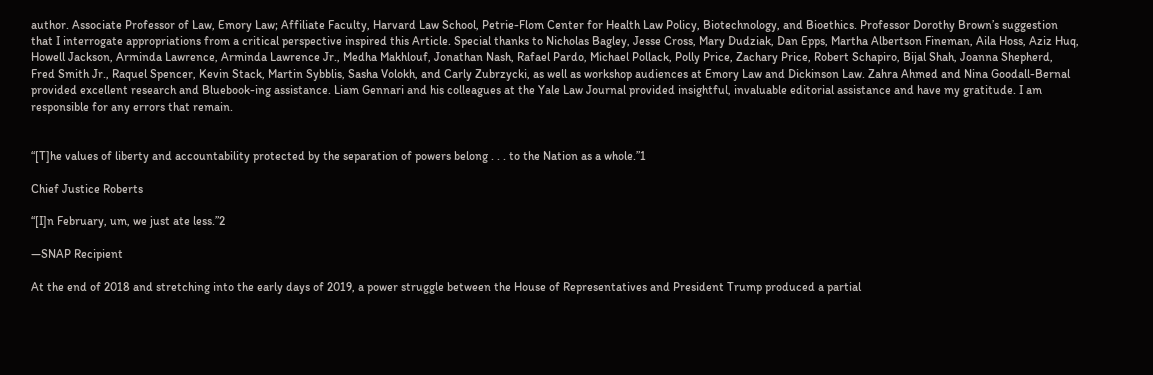author. Associate Professor of Law, Emory Law; Affiliate Faculty, Harvard Law School, Petrie-Flom Center for Health Law Policy, Biotechnology, and Bioethics. Professor Dorothy Brown’s suggestion that I interrogate appropriations from a critical perspective inspired this Article. Special thanks to Nicholas Bagley, Jesse Cross, Mary Dudziak, Dan Epps, Martha Albertson Fineman, Aila Hoss, Aziz Huq, Howell Jackson, Arminda Lawrence, Arminda Lawrence Jr., Medha Makhlouf, Jonathan Nash, Rafael Pardo, Michael Pollack, Polly Price, Zachary Price, Robert Schapiro, Bijal Shah, Joanna Shepherd, Fred Smith Jr., Raquel Spencer, Kevin Stack, Martin Sybblis, Sasha Volokh, and Carly Zubrzycki, as well as workshop audiences at Emory Law and Dickinson Law. Zahra Ahmed and Nina Goodall-Bernal provided excellent research and Bluebook-ing assistance. Liam Gennari and his colleagues at the Yale Law Journal provided insightful, invaluable editorial assistance and have my gratitude. I am responsible for any errors that remain.


“[T]he values of liberty and accountability protected by the separation of powers belong . . . to the Nation as a whole.”1

Chief Justice Roberts

“[I]n February, um, we just ate less.”2

—SNAP Recipient

At the end of 2018 and stretching into the early days of 2019, a power struggle between the House of Representatives and President Trump produced a partial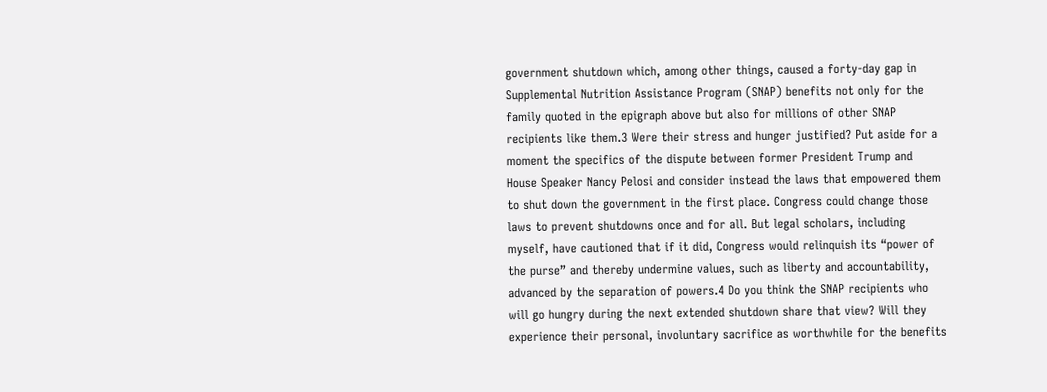government shutdown which, among other things, caused a forty-day gap in Supplemental Nutrition Assistance Program (SNAP) benefits not only for the family quoted in the epigraph above but also for millions of other SNAP recipients like them.3 Were their stress and hunger justified? Put aside for a moment the specifics of the dispute between former President Trump and House Speaker Nancy Pelosi and consider instead the laws that empowered them to shut down the government in the first place. Congress could change those laws to prevent shutdowns once and for all. But legal scholars, including myself, have cautioned that if it did, Congress would relinquish its “power of the purse” and thereby undermine values, such as liberty and accountability, advanced by the separation of powers.4 Do you think the SNAP recipients who will go hungry during the next extended shutdown share that view? Will they experience their personal, involuntary sacrifice as worthwhile for the benefits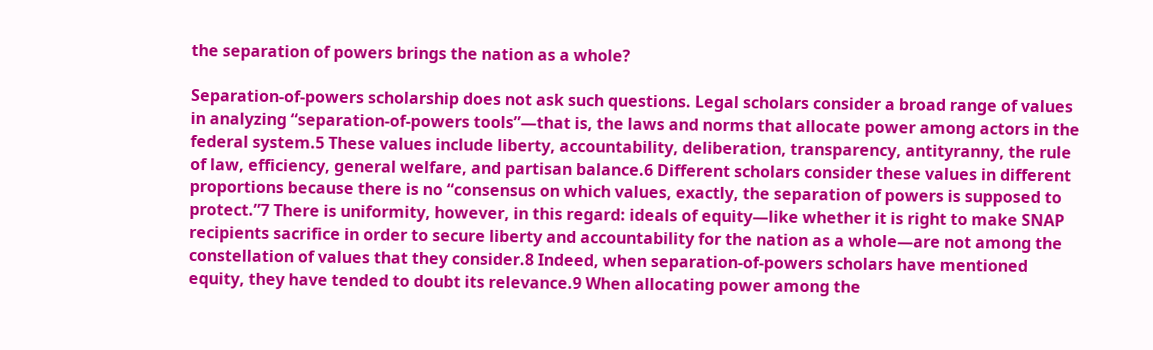the separation of powers brings the nation as a whole?

Separation-of-powers scholarship does not ask such questions. Legal scholars consider a broad range of values in analyzing “separation-of-powers tools”—that is, the laws and norms that allocate power among actors in the federal system.5 These values include liberty, accountability, deliberation, transparency, antityranny, the rule of law, efficiency, general welfare, and partisan balance.6 Different scholars consider these values in different proportions because there is no “consensus on which values, exactly, the separation of powers is supposed to protect.”7 There is uniformity, however, in this regard: ideals of equity—like whether it is right to make SNAP recipients sacrifice in order to secure liberty and accountability for the nation as a whole—are not among the constellation of values that they consider.8 Indeed, when separation-of-powers scholars have mentioned equity, they have tended to doubt its relevance.9 When allocating power among the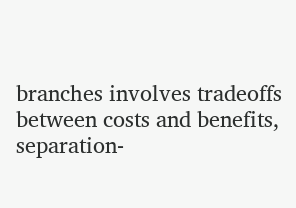branches involves tradeoffs between costs and benefits, separation-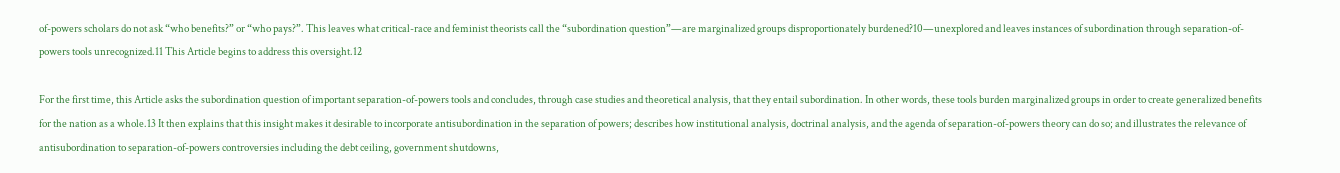of-powers scholars do not ask “who benefits?” or “who pays?”. This leaves what critical-race and feminist theorists call the “subordination question”—are marginalized groups disproportionately burdened?10—unexplored and leaves instances of subordination through separation-of-powers tools unrecognized.11 This Article begins to address this oversight.12

For the first time, this Article asks the subordination question of important separation-of-powers tools and concludes, through case studies and theoretical analysis, that they entail subordination. In other words, these tools burden marginalized groups in order to create generalized benefits for the nation as a whole.13 It then explains that this insight makes it desirable to incorporate antisubordination in the separation of powers; describes how institutional analysis, doctrinal analysis, and the agenda of separation-of-powers theory can do so; and illustrates the relevance of antisubordination to separation-of-powers controversies including the debt ceiling, government shutdowns,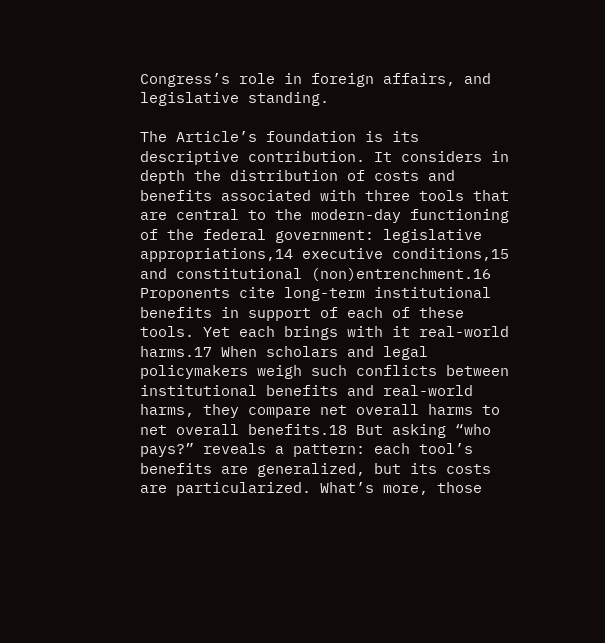Congress’s role in foreign affairs, and legislative standing.

The Article’s foundation is its descriptive contribution. It considers in depth the distribution of costs and benefits associated with three tools that are central to the modern-day functioning of the federal government: legislative appropriations,14 executive conditions,15 and constitutional (non)entrenchment.16 Proponents cite long-term institutional benefits in support of each of these tools. Yet each brings with it real-world harms.17 When scholars and legal policymakers weigh such conflicts between institutional benefits and real-world harms, they compare net overall harms to net overall benefits.18 But asking “who pays?” reveals a pattern: each tool’s benefits are generalized, but its costs are particularized. What’s more, those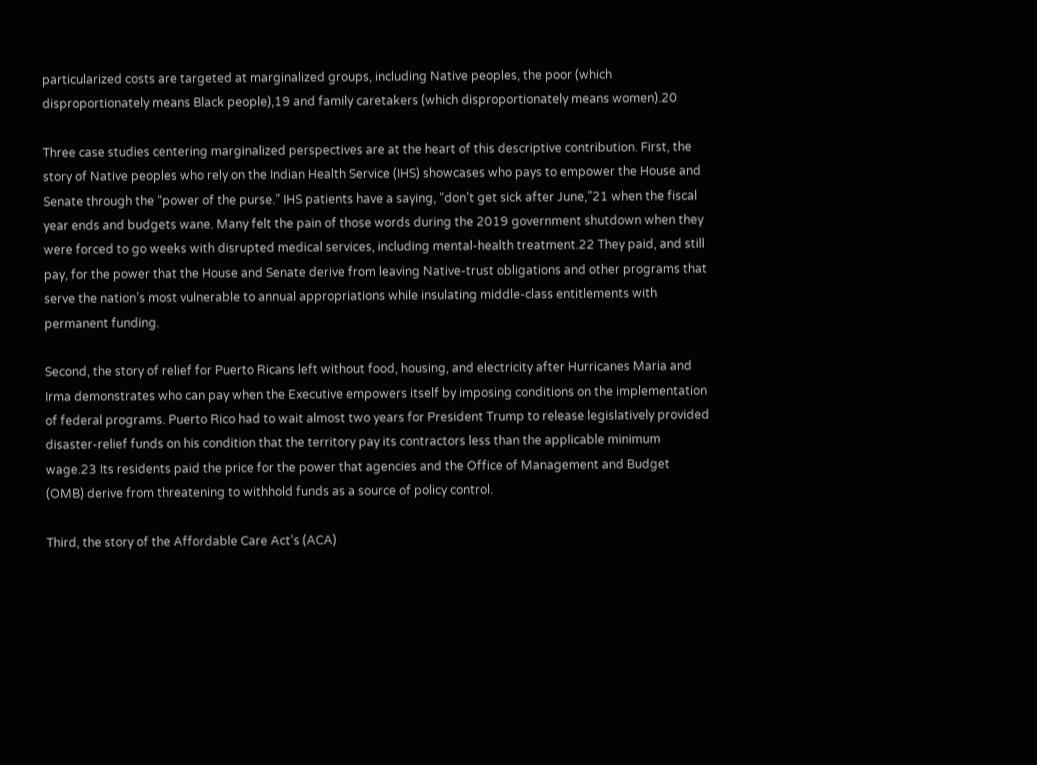particularized costs are targeted at marginalized groups, including Native peoples, the poor (which disproportionately means Black people),19 and family caretakers (which disproportionately means women).20

Three case studies centering marginalized perspectives are at the heart of this descriptive contribution. First, the story of Native peoples who rely on the Indian Health Service (IHS) showcases who pays to empower the House and Senate through the “power of the purse.” IHS patients have a saying, “don’t get sick after June,”21 when the fiscal year ends and budgets wane. Many felt the pain of those words during the 2019 government shutdown when they were forced to go weeks with disrupted medical services, including mental-health treatment.22 They paid, and still pay, for the power that the House and Senate derive from leaving Native-trust obligations and other programs that serve the nation’s most vulnerable to annual appropriations while insulating middle-class entitlements with permanent funding.

Second, the story of relief for Puerto Ricans left without food, housing, and electricity after Hurricanes Maria and Irma demonstrates who can pay when the Executive empowers itself by imposing conditions on the implementation of federal programs. Puerto Rico had to wait almost two years for President Trump to release legislatively provided disaster-relief funds on his condition that the territory pay its contractors less than the applicable minimum wage.23 Its residents paid the price for the power that agencies and the Office of Management and Budget (OMB) derive from threatening to withhold funds as a source of policy control.

Third, the story of the Affordable Care Act’s (ACA)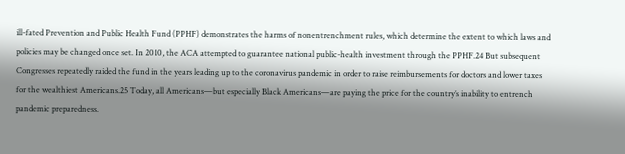ill-fated Prevention and Public Health Fund (PPHF) demonstrates the harms of nonentrenchment rules, which determine the extent to which laws and policies may be changed once set. In 2010, the ACA attempted to guarantee national public-health investment through the PPHF.24 But subsequent Congresses repeatedly raided the fund in the years leading up to the coronavirus pandemic in order to raise reimbursements for doctors and lower taxes for the wealthiest Americans.25 Today, all Americans—but especially Black Americans—are paying the price for the country’s inability to entrench pandemic preparedness.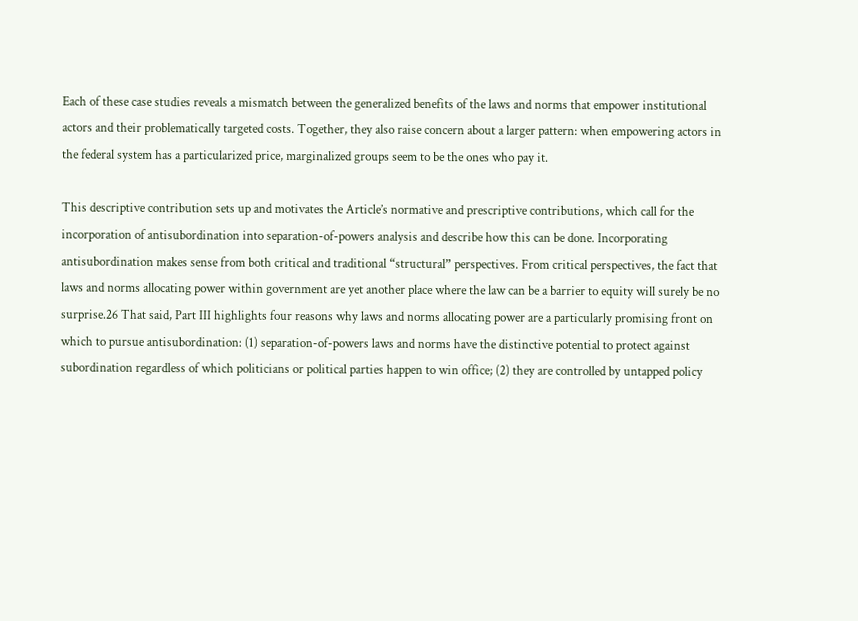Each of these case studies reveals a mismatch between the generalized benefits of the laws and norms that empower institutional actors and their problematically targeted costs. Together, they also raise concern about a larger pattern: when empowering actors in the federal system has a particularized price, marginalized groups seem to be the ones who pay it.

This descriptive contribution sets up and motivates the Article’s normative and prescriptive contributions, which call for the incorporation of antisubordination into separation-of-powers analysis and describe how this can be done. Incorporating antisubordination makes sense from both critical and traditional “structural” perspectives. From critical perspectives, the fact that laws and norms allocating power within government are yet another place where the law can be a barrier to equity will surely be no surprise.26 That said, Part III highlights four reasons why laws and norms allocating power are a particularly promising front on which to pursue antisubordination: (1) separation-of-powers laws and norms have the distinctive potential to protect against subordination regardless of which politicians or political parties happen to win office; (2) they are controlled by untapped policy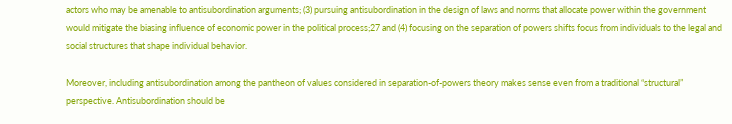actors who may be amenable to antisubordination arguments; (3) pursuing antisubordination in the design of laws and norms that allocate power within the government would mitigate the biasing influence of economic power in the political process;27 and (4) focusing on the separation of powers shifts focus from individuals to the legal and social structures that shape individual behavior.

Moreover, including antisubordination among the pantheon of values considered in separation-of-powers theory makes sense even from a traditional “structural” perspective. Antisubordination should be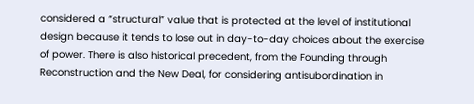considered a “structural” value that is protected at the level of institutional design because it tends to lose out in day-to-day choices about the exercise of power. There is also historical precedent, from the Founding through Reconstruction and the New Deal, for considering antisubordination in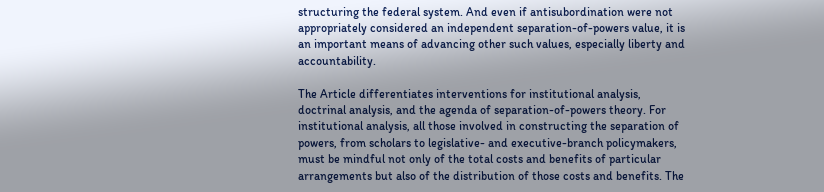structuring the federal system. And even if antisubordination were not appropriately considered an independent separation-of-powers value, it is an important means of advancing other such values, especially liberty and accountability.

The Article differentiates interventions for institutional analysis, doctrinal analysis, and the agenda of separation-of-powers theory. For institutional analysis, all those involved in constructing the separation of powers, from scholars to legislative- and executive-branch policymakers, must be mindful not only of the total costs and benefits of particular arrangements but also of the distribution of those costs and benefits. The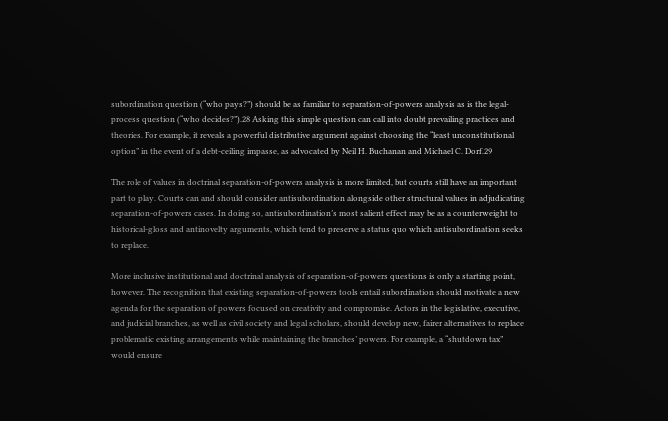subordination question (“who pays?”) should be as familiar to separation-of-powers analysis as is the legal-process question (“who decides?”).28 Asking this simple question can call into doubt prevailing practices and theories. For example, it reveals a powerful distributive argument against choosing the “least unconstitutional option” in the event of a debt-ceiling impasse, as advocated by Neil H. Buchanan and Michael C. Dorf.29

The role of values in doctrinal separation-of-powers analysis is more limited, but courts still have an important part to play. Courts can and should consider antisubordination alongside other structural values in adjudicating separation-of-powers cases. In doing so, antisubordination’s most salient effect may be as a counterweight to historical-gloss and antinovelty arguments, which tend to preserve a status quo which antisubordination seeks to replace.

More inclusive institutional and doctrinal analysis of separation-of-powers questions is only a starting point, however. The recognition that existing separation-of-powers tools entail subordination should motivate a new agenda for the separation of powers focused on creativity and compromise. Actors in the legislative, executive, and judicial branches, as well as civil society and legal scholars, should develop new, fairer alternatives to replace problematic existing arrangements while maintaining the branches’ powers. For example, a “shutdown tax” would ensure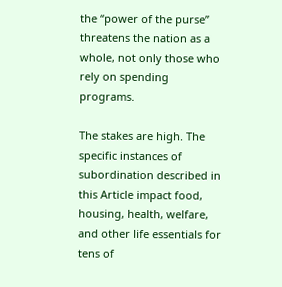the “power of the purse” threatens the nation as a whole, not only those who rely on spending programs.

The stakes are high. The specific instances of subordination described in this Article impact food, housing, health, welfare, and other life essentials for tens of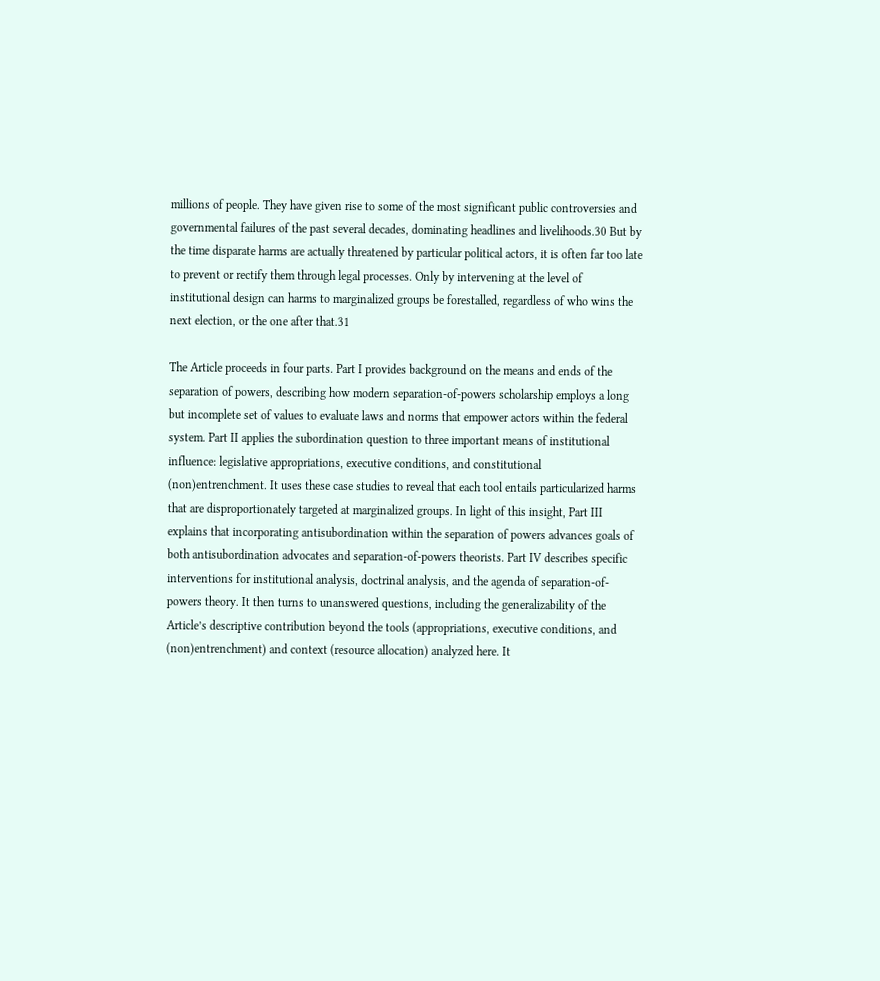millions of people. They have given rise to some of the most significant public controversies and governmental failures of the past several decades, dominating headlines and livelihoods.30 But by the time disparate harms are actually threatened by particular political actors, it is often far too late to prevent or rectify them through legal processes. Only by intervening at the level of institutional design can harms to marginalized groups be forestalled, regardless of who wins the next election, or the one after that.31

The Article proceeds in four parts. Part I provides background on the means and ends of the separation of powers, describing how modern separation-of-powers scholarship employs a long but incomplete set of values to evaluate laws and norms that empower actors within the federal system. Part II applies the subordination question to three important means of institutional influence: legislative appropriations, executive conditions, and constitutional (non)entrenchment. It uses these case studies to reveal that each tool entails particularized harms that are disproportionately targeted at marginalized groups. In light of this insight, Part III explains that incorporating antisubordination within the separation of powers advances goals of both antisubordination advocates and separation-of-powers theorists. Part IV describes specific interventions for institutional analysis, doctrinal analysis, and the agenda of separation-of-powers theory. It then turns to unanswered questions, including the generalizability of the Article’s descriptive contribution beyond the tools (appropriations, executive conditions, and (non)entrenchment) and context (resource allocation) analyzed here. It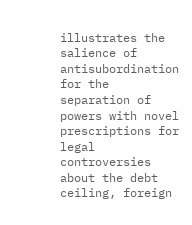illustrates the salience of antisubordination for the separation of powers with novel prescriptions for legal controversies about the debt ceiling, foreign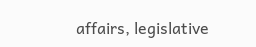affairs, legislative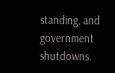standing, and government shutdowns.